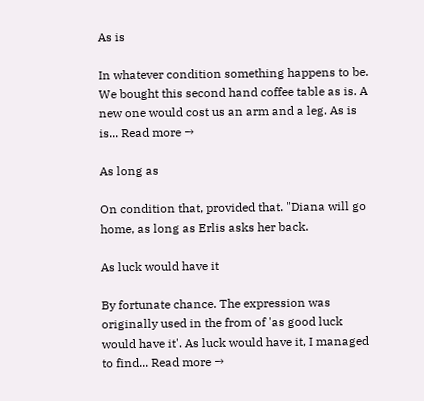As is

In whatever condition something happens to be. We bought this second hand coffee table as is. A new one would cost us an arm and a leg. As is is... Read more →

As long as

On condition that, provided that. "Diana will go home, as long as Erlis asks her back.

As luck would have it

By fortunate chance. The expression was originally used in the from of 'as good luck would have it'. As luck would have it, I managed to find... Read more →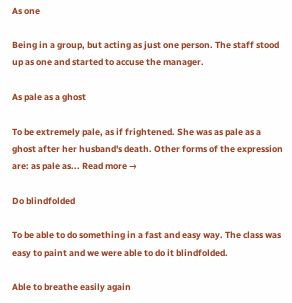As one

Being in a group, but acting as just one person. The staff stood up as one and started to accuse the manager.

As pale as a ghost

To be extremely pale, as if frightened. She was as pale as a ghost after her husband's death. Other forms of the expression are: as pale as... Read more →

Do blindfolded

To be able to do something in a fast and easy way. The class was easy to paint and we were able to do it blindfolded.

Able to breathe easily again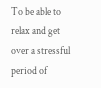To be able to relax and get over a stressful period of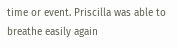time or event. Priscilla was able to breathe easily again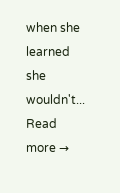when she learned she wouldn't... Read more →